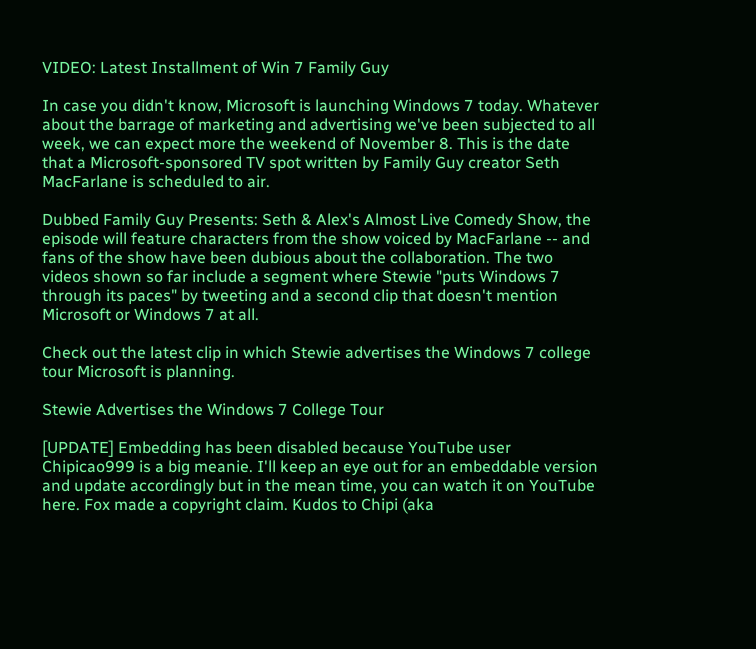VIDEO: Latest Installment of Win 7 Family Guy

In case you didn't know, Microsoft is launching Windows 7 today. Whatever about the barrage of marketing and advertising we've been subjected to all week, we can expect more the weekend of November 8. This is the date that a Microsoft-sponsored TV spot written by Family Guy creator Seth MacFarlane is scheduled to air.

Dubbed Family Guy Presents: Seth & Alex's Almost Live Comedy Show, the episode will feature characters from the show voiced by MacFarlane -- and fans of the show have been dubious about the collaboration. The two videos shown so far include a segment where Stewie "puts Windows 7 through its paces" by tweeting and a second clip that doesn't mention Microsoft or Windows 7 at all.

Check out the latest clip in which Stewie advertises the Windows 7 college tour Microsoft is planning.

Stewie Advertises the Windows 7 College Tour

[UPDATE] Embedding has been disabled because YouTube user Chipicao999 is a big meanie. I'll keep an eye out for an embeddable version and update accordingly but in the mean time, you can watch it on YouTube here. Fox made a copyright claim. Kudos to Chipi (aka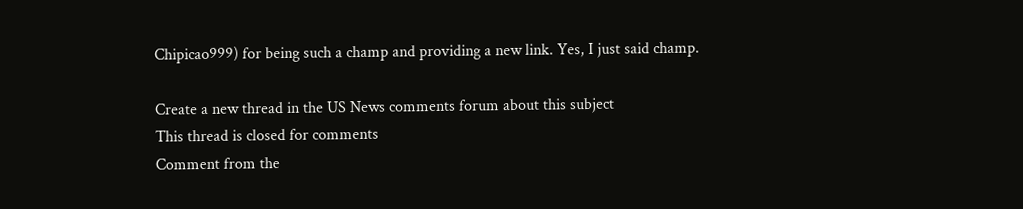Chipicao999) for being such a champ and providing a new link. Yes, I just said champ.

Create a new thread in the US News comments forum about this subject
This thread is closed for comments
Comment from the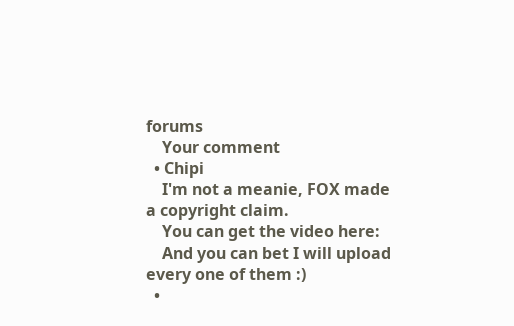forums
    Your comment
  • Chipi
    I'm not a meanie, FOX made a copyright claim.
    You can get the video here:
    And you can bet I will upload every one of them :)
  •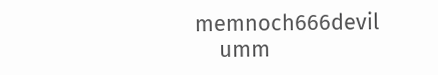memnoch666devil
    umm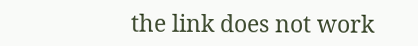the link does not work